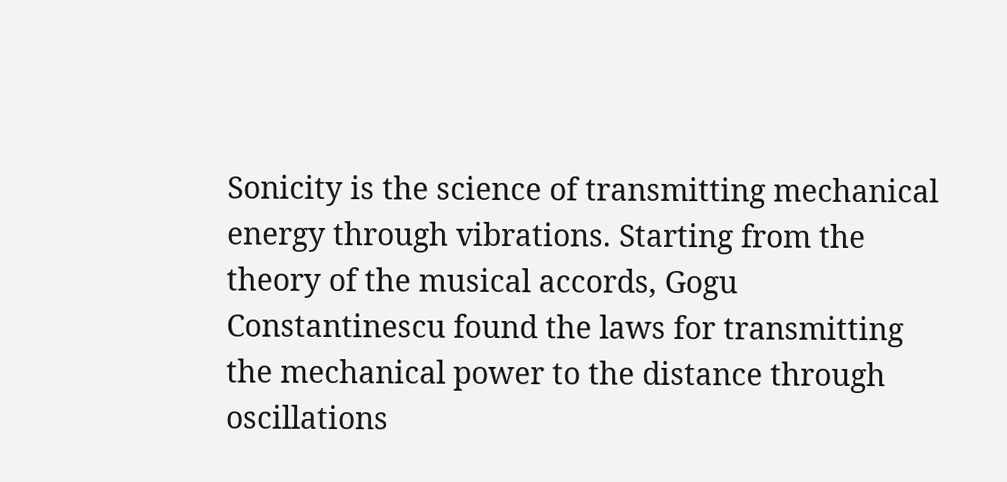Sonicity is the science of transmitting mechanical energy through vibrations. Starting from the theory of the musical accords, Gogu Constantinescu found the laws for transmitting the mechanical power to the distance through oscillations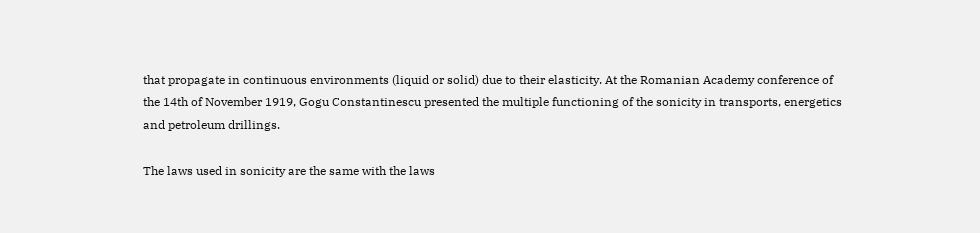that propagate in continuous environments (liquid or solid) due to their elasticity. At the Romanian Academy conference of the 14th of November 1919, Gogu Constantinescu presented the multiple functioning of the sonicity in transports, energetics and petroleum drillings.

The laws used in sonicity are the same with the laws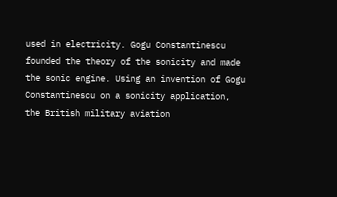used in electricity. Gogu Constantinescu founded the theory of the sonicity and made the sonic engine. Using an invention of Gogu Constantinescu on a sonicity application, the British military aviation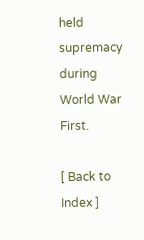held supremacy during World War First.

[ Back to Index ]